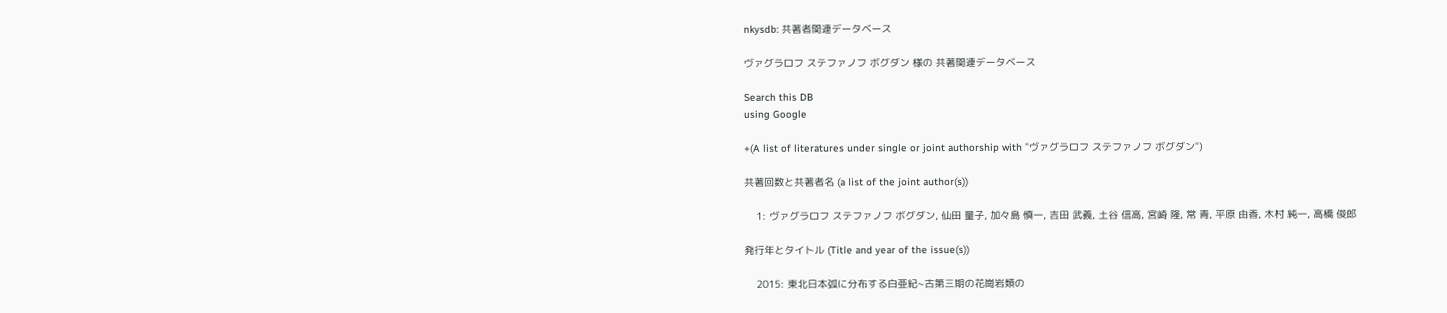nkysdb: 共著者関連データベース

ヴァグラロフ ステファノフ ボグダン 様の 共著関連データベース

Search this DB
using Google

+(A list of literatures under single or joint authorship with "ヴァグラロフ ステファノフ ボグダン")

共著回数と共著者名 (a list of the joint author(s))

    1: ヴァグラロフ ステファノフ ボグダン, 仙田 量子, 加々島 慎一, 吉田 武義, 土谷 信高, 宮崎 隆, 常 青, 平原 由香, 木村 純一, 高橋 俊郎

発行年とタイトル (Title and year of the issue(s))

    2015: 東北日本弧に分布する白亜紀~古第三期の花崗岩類の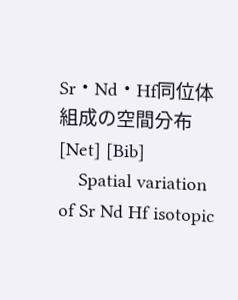Sr・Nd・Hf同位体組成の空間分布 [Net] [Bib]
    Spatial variation of Sr Nd Hf isotopic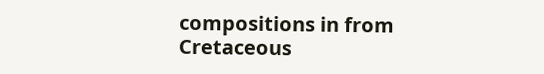compositions in from Cretaceous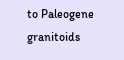to Paleogene granitoids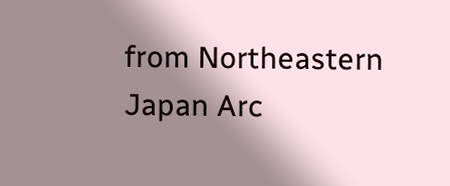from Northeastern Japan Arc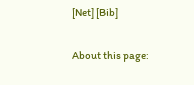[Net] [Bib]

About this page: